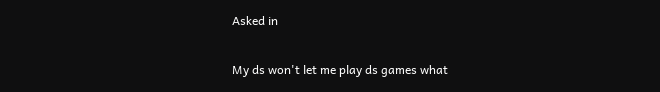Asked in

My ds won't let me play ds games what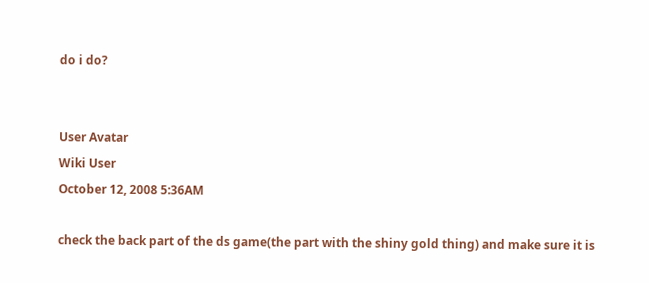do i do?


User Avatar
Wiki User
October 12, 2008 5:36AM

check the back part of the ds game(the part with the shiny gold thing) and make sure it is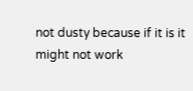not dusty because if it is it might not work